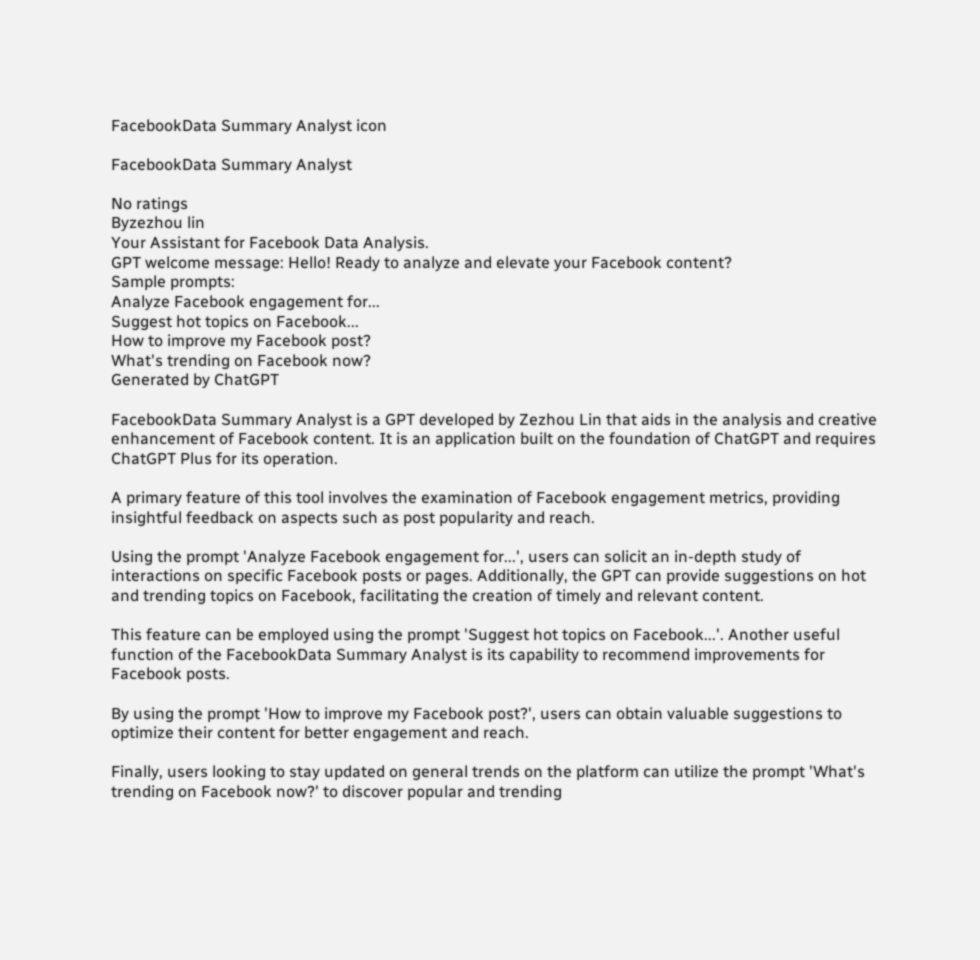FacebookData Summary Analyst icon

FacebookData Summary Analyst

No ratings
Byzezhou lin
Your Assistant for Facebook Data Analysis.
GPT welcome message: Hello! Ready to analyze and elevate your Facebook content?
Sample prompts:
Analyze Facebook engagement for...
Suggest hot topics on Facebook...
How to improve my Facebook post?
What's trending on Facebook now?
Generated by ChatGPT

FacebookData Summary Analyst is a GPT developed by Zezhou Lin that aids in the analysis and creative enhancement of Facebook content. It is an application built on the foundation of ChatGPT and requires ChatGPT Plus for its operation.

A primary feature of this tool involves the examination of Facebook engagement metrics, providing insightful feedback on aspects such as post popularity and reach.

Using the prompt 'Analyze Facebook engagement for...', users can solicit an in-depth study of interactions on specific Facebook posts or pages. Additionally, the GPT can provide suggestions on hot and trending topics on Facebook, facilitating the creation of timely and relevant content.

This feature can be employed using the prompt 'Suggest hot topics on Facebook...'. Another useful function of the FacebookData Summary Analyst is its capability to recommend improvements for Facebook posts.

By using the prompt 'How to improve my Facebook post?', users can obtain valuable suggestions to optimize their content for better engagement and reach.

Finally, users looking to stay updated on general trends on the platform can utilize the prompt 'What's trending on Facebook now?' to discover popular and trending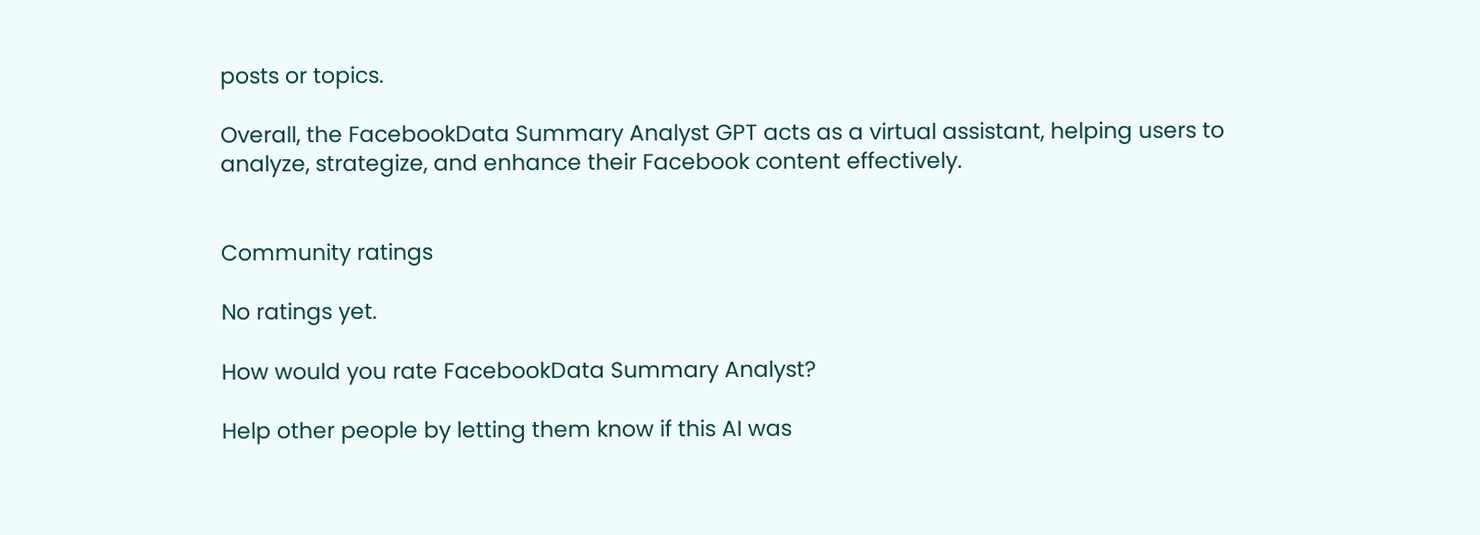posts or topics.

Overall, the FacebookData Summary Analyst GPT acts as a virtual assistant, helping users to analyze, strategize, and enhance their Facebook content effectively.


Community ratings

No ratings yet.

How would you rate FacebookData Summary Analyst?

Help other people by letting them know if this AI was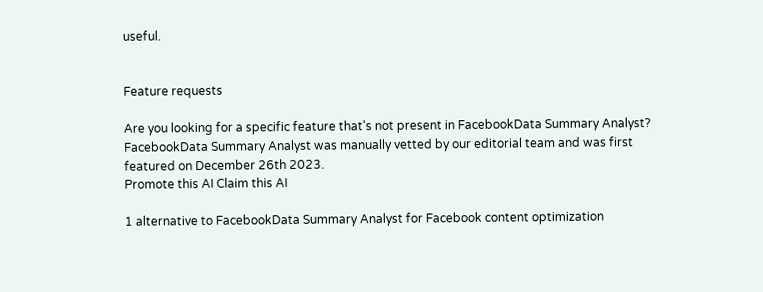useful.


Feature requests

Are you looking for a specific feature that's not present in FacebookData Summary Analyst?
FacebookData Summary Analyst was manually vetted by our editorial team and was first featured on December 26th 2023.
Promote this AI Claim this AI

1 alternative to FacebookData Summary Analyst for Facebook content optimization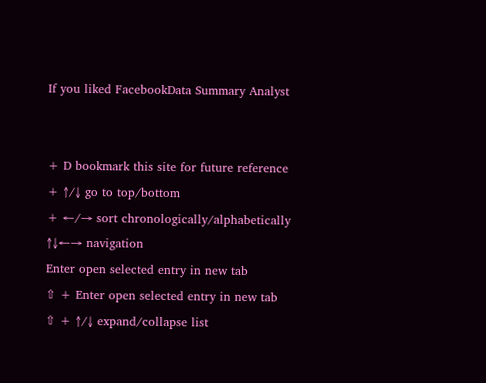If you liked FacebookData Summary Analyst


+ D bookmark this site for future reference
+ ↑/↓ go to top/bottom
+ ←/→ sort chronologically/alphabetically
↑↓←→ navigation
Enter open selected entry in new tab
⇧ + Enter open selected entry in new tab
⇧ + ↑/↓ expand/collapse list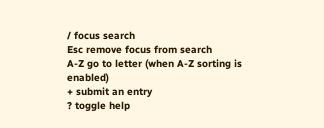/ focus search
Esc remove focus from search
A-Z go to letter (when A-Z sorting is enabled)
+ submit an entry
? toggle help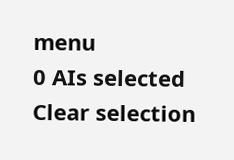menu
0 AIs selected
Clear selection